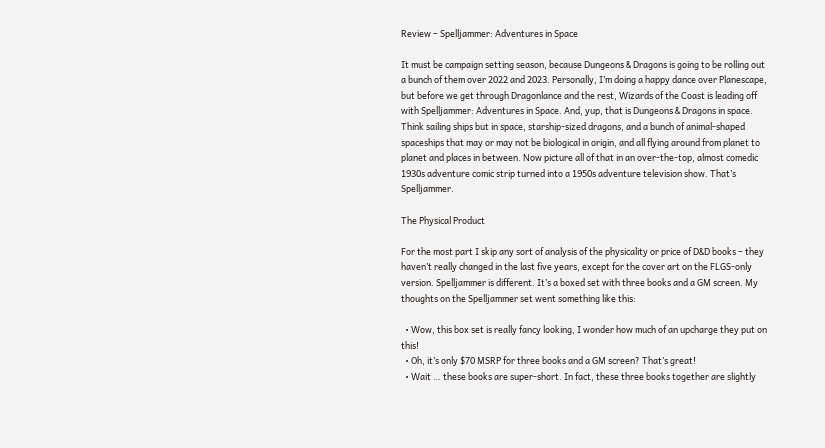Review – Spelljammer: Adventures in Space

It must be campaign setting season, because Dungeons & Dragons is going to be rolling out a bunch of them over 2022 and 2023. Personally, I’m doing a happy dance over Planescape, but before we get through Dragonlance and the rest, Wizards of the Coast is leading off with Spelljammer: Adventures in Space. And, yup, that is Dungeons & Dragons in space. Think sailing ships but in space, starship-sized dragons, and a bunch of animal-shaped spaceships that may or may not be biological in origin, and all flying around from planet to planet and places in between. Now picture all of that in an over-the-top, almost comedic 1930s adventure comic strip turned into a 1950s adventure television show. That’s Spelljammer.

The Physical Product

For the most part I skip any sort of analysis of the physicality or price of D&D books – they haven’t really changed in the last five years, except for the cover art on the FLGS-only version. Spelljammer is different. It’s a boxed set with three books and a GM screen. My thoughts on the Spelljammer set went something like this:

  • Wow, this box set is really fancy looking, I wonder how much of an upcharge they put on this!
  • Oh, it’s only $70 MSRP for three books and a GM screen? That’s great!
  • Wait … these books are super-short. In fact, these three books together are slightly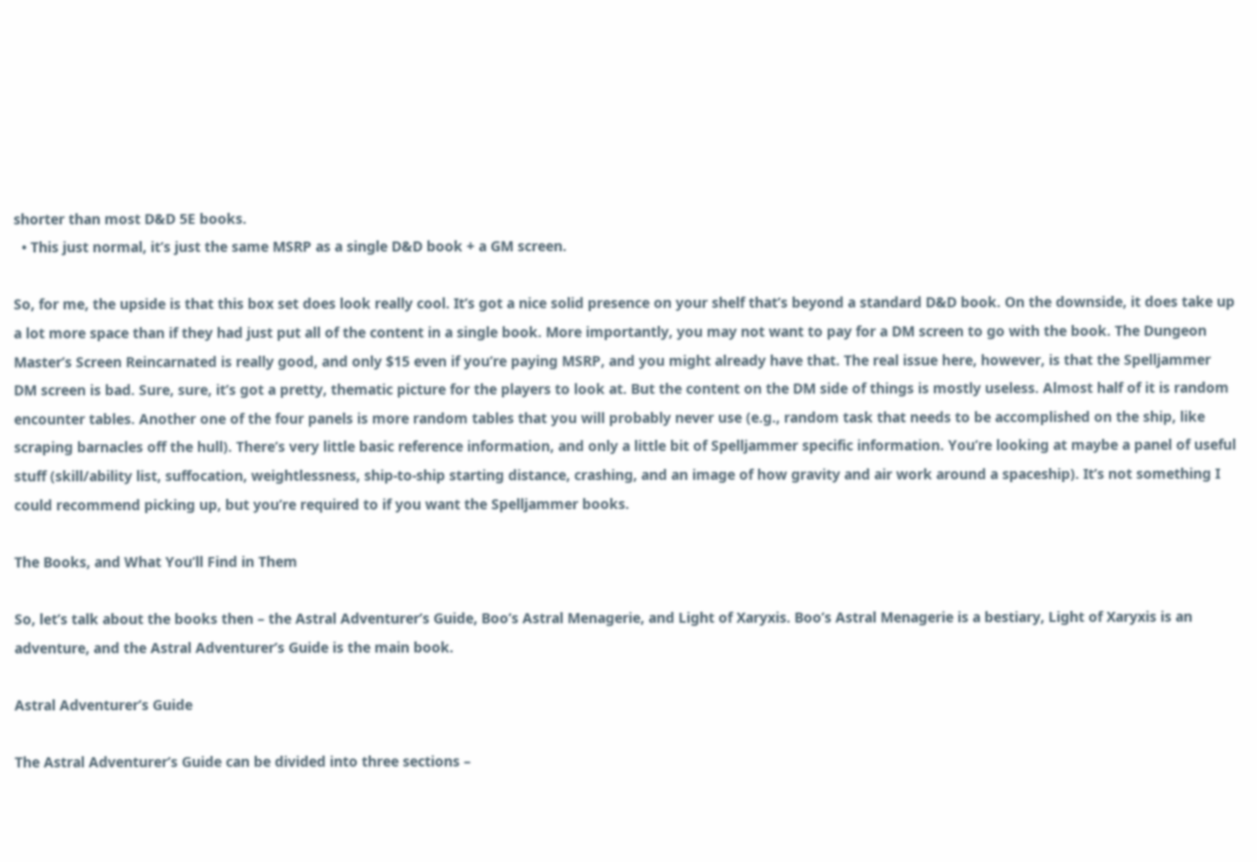shorter than most D&D 5E books.
  • This just normal, it’s just the same MSRP as a single D&D book + a GM screen.

So, for me, the upside is that this box set does look really cool. It’s got a nice solid presence on your shelf that’s beyond a standard D&D book. On the downside, it does take up a lot more space than if they had just put all of the content in a single book. More importantly, you may not want to pay for a DM screen to go with the book. The Dungeon Master’s Screen Reincarnated is really good, and only $15 even if you’re paying MSRP, and you might already have that. The real issue here, however, is that the Spelljammer DM screen is bad. Sure, sure, it’s got a pretty, thematic picture for the players to look at. But the content on the DM side of things is mostly useless. Almost half of it is random encounter tables. Another one of the four panels is more random tables that you will probably never use (e.g., random task that needs to be accomplished on the ship, like scraping barnacles off the hull). There’s very little basic reference information, and only a little bit of Spelljammer specific information. You’re looking at maybe a panel of useful stuff (skill/ability list, suffocation, weightlessness, ship-to-ship starting distance, crashing, and an image of how gravity and air work around a spaceship). It’s not something I could recommend picking up, but you’re required to if you want the Spelljammer books.

The Books, and What You’ll Find in Them

So, let’s talk about the books then – the Astral Adventurer’s Guide, Boo’s Astral Menagerie, and Light of Xaryxis. Boo’s Astral Menagerie is a bestiary, Light of Xaryxis is an adventure, and the Astral Adventurer’s Guide is the main book.

Astral Adventurer’s Guide

The Astral Adventurer’s Guide can be divided into three sections –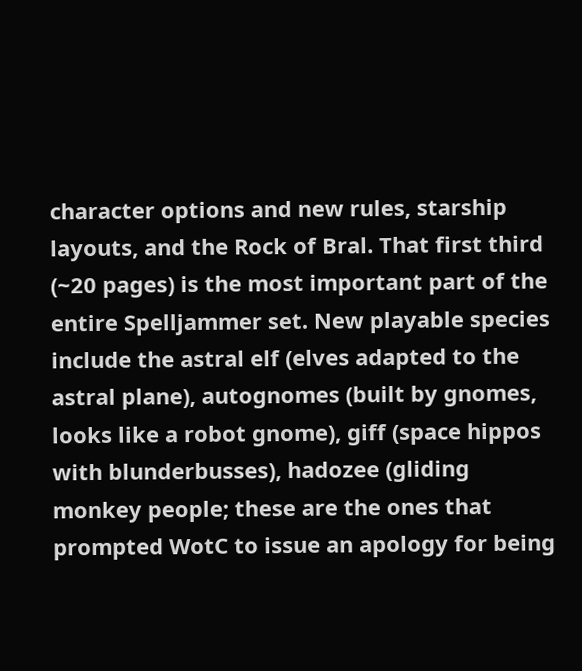character options and new rules, starship layouts, and the Rock of Bral. That first third (~20 pages) is the most important part of the entire Spelljammer set. New playable species include the astral elf (elves adapted to the astral plane), autognomes (built by gnomes, looks like a robot gnome), giff (space hippos with blunderbusses), hadozee (gliding monkey people; these are the ones that prompted WotC to issue an apology for being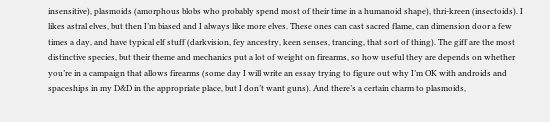insensitive), plasmoids (amorphous blobs who probably spend most of their time in a humanoid shape), thri-kreen (insectoids). I likes astral elves, but then I’m biased and I always like more elves. These ones can cast sacred flame, can dimension door a few times a day, and have typical elf stuff (darkvision, fey ancestry, keen senses, trancing, that sort of thing). The giff are the most distinctive species, but their theme and mechanics put a lot of weight on firearms, so how useful they are depends on whether you’re in a campaign that allows firearms (some day I will write an essay trying to figure out why I’m OK with androids and spaceships in my D&D in the appropriate place, but I don’t want guns). And there’s a certain charm to plasmoids,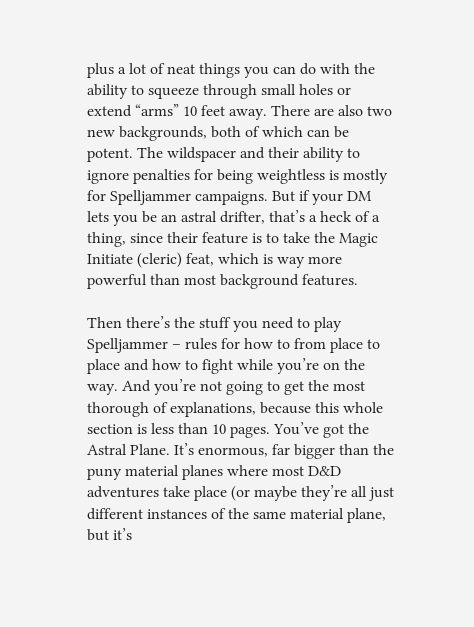plus a lot of neat things you can do with the ability to squeeze through small holes or extend “arms” 10 feet away. There are also two new backgrounds, both of which can be potent. The wildspacer and their ability to ignore penalties for being weightless is mostly for Spelljammer campaigns. But if your DM lets you be an astral drifter, that’s a heck of a thing, since their feature is to take the Magic Initiate (cleric) feat, which is way more powerful than most background features.

Then there’s the stuff you need to play Spelljammer – rules for how to from place to place and how to fight while you’re on the way. And you’re not going to get the most thorough of explanations, because this whole section is less than 10 pages. You’ve got the Astral Plane. It’s enormous, far bigger than the puny material planes where most D&D adventures take place (or maybe they’re all just different instances of the same material plane, but it’s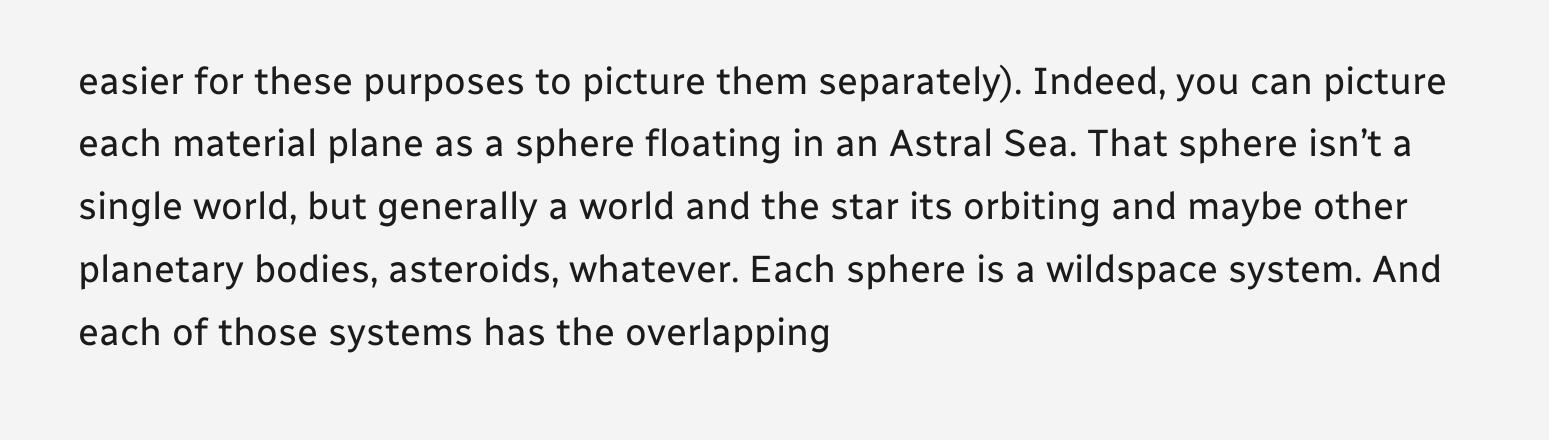easier for these purposes to picture them separately). Indeed, you can picture each material plane as a sphere floating in an Astral Sea. That sphere isn’t a single world, but generally a world and the star its orbiting and maybe other planetary bodies, asteroids, whatever. Each sphere is a wildspace system. And each of those systems has the overlapping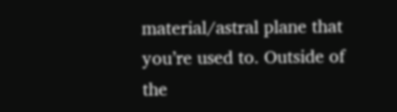material/astral plane that you’re used to. Outside of the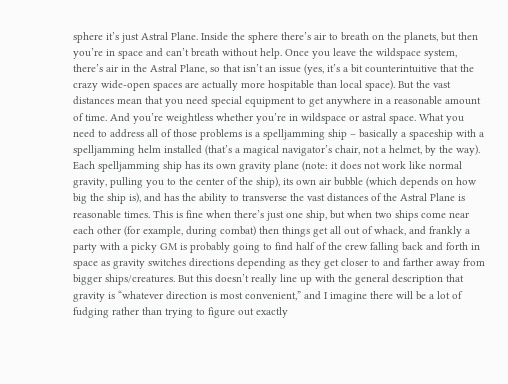sphere it’s just Astral Plane. Inside the sphere there’s air to breath on the planets, but then you’re in space and can’t breath without help. Once you leave the wildspace system, there’s air in the Astral Plane, so that isn’t an issue (yes, it’s a bit counterintuitive that the crazy wide-open spaces are actually more hospitable than local space). But the vast distances mean that you need special equipment to get anywhere in a reasonable amount of time. And you’re weightless whether you’re in wildspace or astral space. What you need to address all of those problems is a spelljamming ship – basically a spaceship with a spelljamming helm installed (that’s a magical navigator’s chair, not a helmet, by the way). Each spelljamming ship has its own gravity plane (note: it does not work like normal gravity, pulling you to the center of the ship), its own air bubble (which depends on how big the ship is), and has the ability to transverse the vast distances of the Astral Plane is reasonable times. This is fine when there’s just one ship, but when two ships come near each other (for example, during combat) then things get all out of whack, and frankly a party with a picky GM is probably going to find half of the crew falling back and forth in space as gravity switches directions depending as they get closer to and farther away from bigger ships/creatures. But this doesn’t really line up with the general description that gravity is “whatever direction is most convenient,” and I imagine there will be a lot of fudging rather than trying to figure out exactly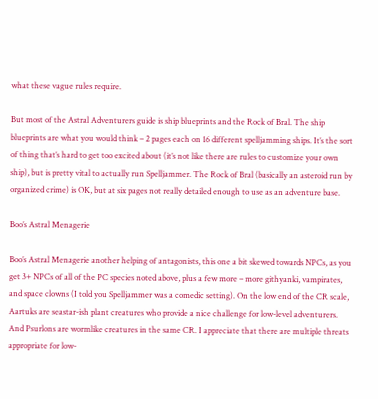what these vague rules require.

But most of the Astral Adventurers guide is ship blueprints and the Rock of Bral. The ship blueprints are what you would think – 2 pages each on 16 different spelljamming ships. It’s the sort of thing that’s hard to get too excited about (it’s not like there are rules to customize your own ship), but is pretty vital to actually run Spelljammer. The Rock of Bral (basically an asteroid run by organized crime) is OK, but at six pages not really detailed enough to use as an adventure base.

Boo’s Astral Menagerie

Boo’s Astral Menagerie another helping of antagonists, this one a bit skewed towards NPCs, as you get 3+ NPCs of all of the PC species noted above, plus a few more – more githyanki, vampirates, and space clowns (I told you Spelljammer was a comedic setting). On the low end of the CR scale, Aartuks are seastar-ish plant creatures who provide a nice challenge for low-level adventurers. And Psurlons are wormlike creatures in the same CR. I appreciate that there are multiple threats appropriate for low-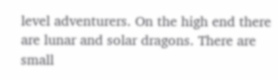level adventurers. On the high end there are lunar and solar dragons. There are small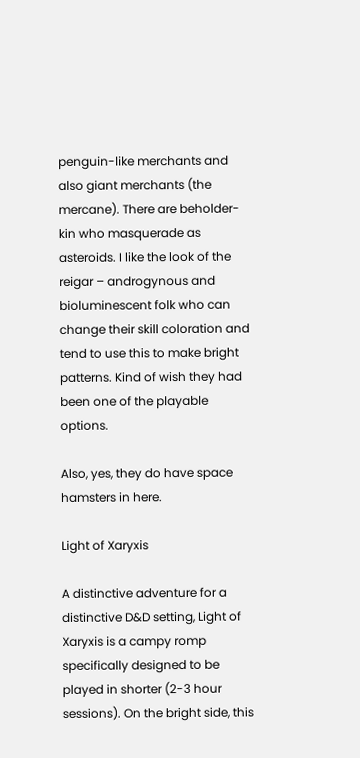penguin-like merchants and also giant merchants (the mercane). There are beholder-kin who masquerade as asteroids. I like the look of the reigar – androgynous and bioluminescent folk who can change their skill coloration and tend to use this to make bright patterns. Kind of wish they had been one of the playable options.

Also, yes, they do have space hamsters in here.

Light of Xaryxis

A distinctive adventure for a distinctive D&D setting, Light of Xaryxis is a campy romp specifically designed to be played in shorter (2-3 hour sessions). On the bright side, this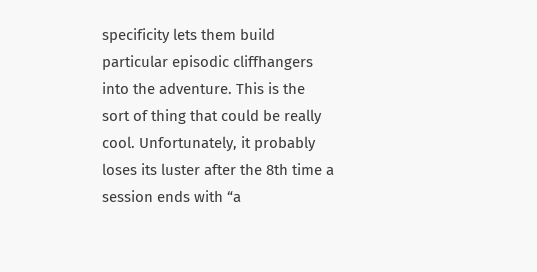specificity lets them build particular episodic cliffhangers into the adventure. This is the sort of thing that could be really cool. Unfortunately, it probably loses its luster after the 8th time a session ends with “a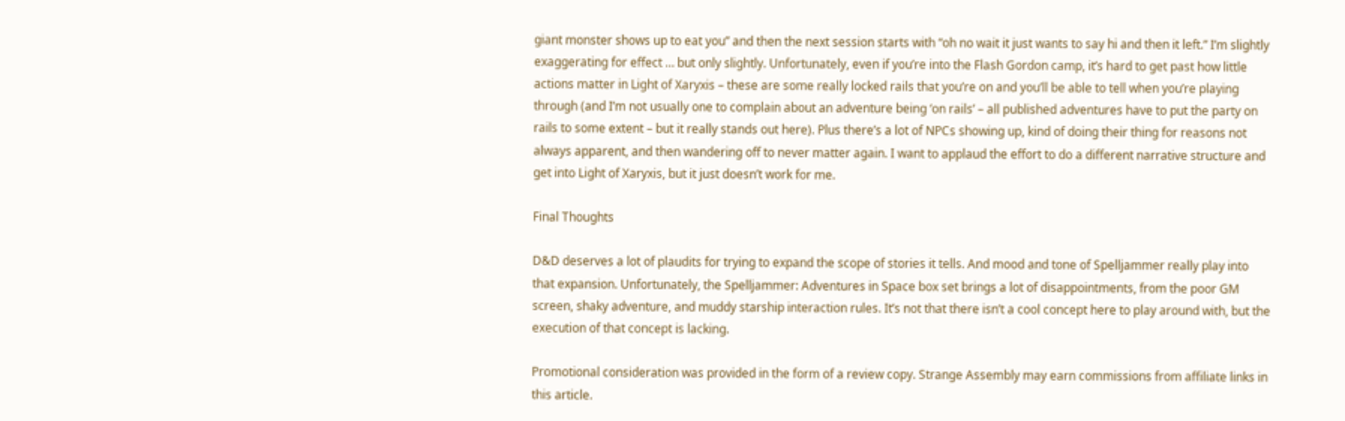giant monster shows up to eat you” and then the next session starts with “oh no wait it just wants to say hi and then it left.” I’m slightly exaggerating for effect … but only slightly. Unfortunately, even if you’re into the Flash Gordon camp, it’s hard to get past how little actions matter in Light of Xaryxis – these are some really locked rails that you’re on and you’ll be able to tell when you’re playing through (and I’m not usually one to complain about an adventure being ‘on rails’ – all published adventures have to put the party on rails to some extent – but it really stands out here). Plus there’s a lot of NPCs showing up, kind of doing their thing for reasons not always apparent, and then wandering off to never matter again. I want to applaud the effort to do a different narrative structure and get into Light of Xaryxis, but it just doesn’t work for me.

Final Thoughts

D&D deserves a lot of plaudits for trying to expand the scope of stories it tells. And mood and tone of Spelljammer really play into that expansion. Unfortunately, the Spelljammer: Adventures in Space box set brings a lot of disappointments, from the poor GM screen, shaky adventure, and muddy starship interaction rules. It’s not that there isn’t a cool concept here to play around with, but the execution of that concept is lacking.

Promotional consideration was provided in the form of a review copy. Strange Assembly may earn commissions from affiliate links in this article.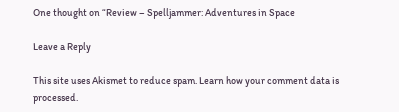One thought on “Review – Spelljammer: Adventures in Space

Leave a Reply

This site uses Akismet to reduce spam. Learn how your comment data is processed.